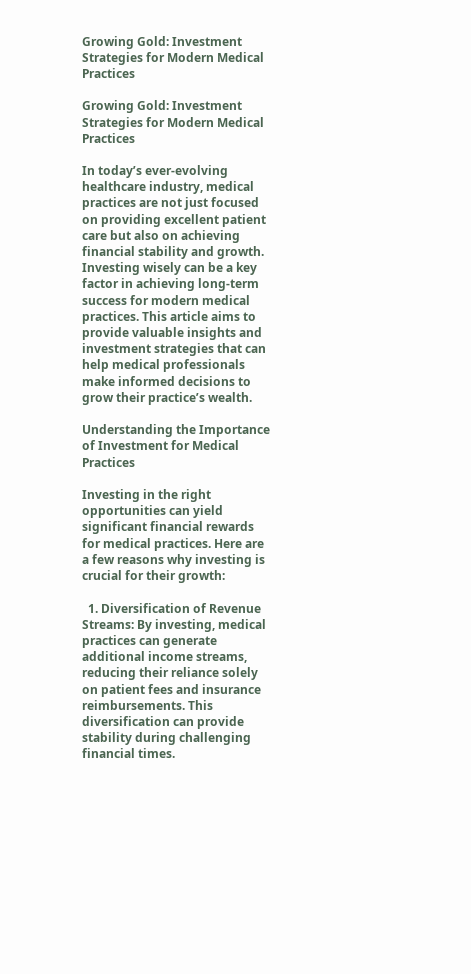Growing Gold: Investment Strategies for Modern Medical Practices

Growing Gold: Investment Strategies for Modern Medical Practices

In today’s ever-evolving healthcare industry, medical practices are not just focused on providing excellent patient care but also on achieving financial stability and growth. Investing wisely can be a key factor in achieving long-term success for modern medical practices. This article aims to provide valuable insights and investment strategies that can help medical professionals make informed decisions to grow their practice’s wealth.

Understanding the Importance of Investment for Medical Practices

Investing in the right opportunities can yield significant financial rewards for medical practices. Here are a few reasons why investing is crucial for their growth:

  1. Diversification of Revenue Streams: By investing, medical practices can generate additional income streams, reducing their reliance solely on patient fees and insurance reimbursements. This diversification can provide stability during challenging financial times.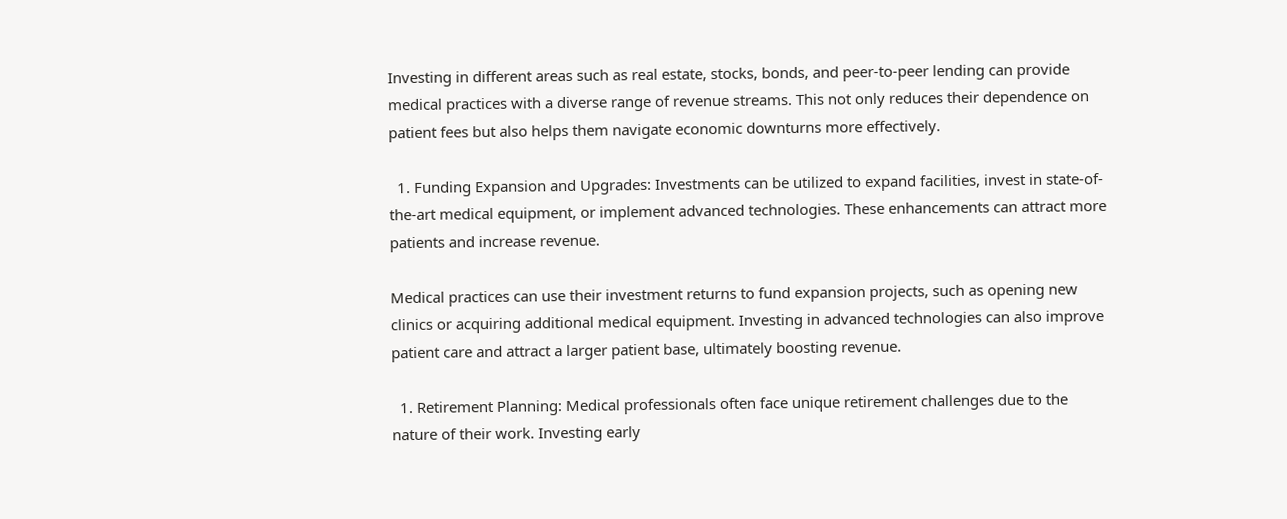Investing in different areas such as real estate, stocks, bonds, and peer-to-peer lending can provide medical practices with a diverse range of revenue streams. This not only reduces their dependence on patient fees but also helps them navigate economic downturns more effectively.

  1. Funding Expansion and Upgrades: Investments can be utilized to expand facilities, invest in state-of-the-art medical equipment, or implement advanced technologies. These enhancements can attract more patients and increase revenue.

Medical practices can use their investment returns to fund expansion projects, such as opening new clinics or acquiring additional medical equipment. Investing in advanced technologies can also improve patient care and attract a larger patient base, ultimately boosting revenue.

  1. Retirement Planning: Medical professionals often face unique retirement challenges due to the nature of their work. Investing early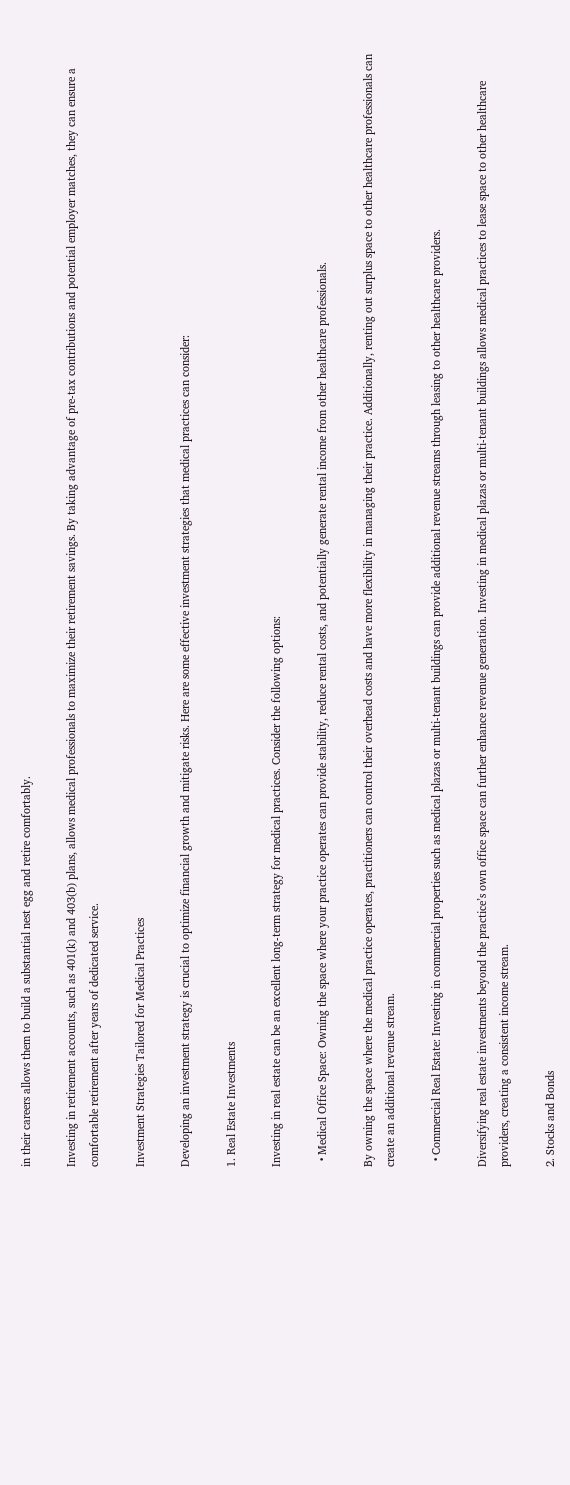in their careers allows them to build a substantial nest egg and retire comfortably.

Investing in retirement accounts, such as 401(k) and 403(b) plans, allows medical professionals to maximize their retirement savings. By taking advantage of pre-tax contributions and potential employer matches, they can ensure a comfortable retirement after years of dedicated service.

Investment Strategies Tailored for Medical Practices

Developing an investment strategy is crucial to optimize financial growth and mitigate risks. Here are some effective investment strategies that medical practices can consider:

1. Real Estate Investments

Investing in real estate can be an excellent long-term strategy for medical practices. Consider the following options:

  • Medical Office Space: Owning the space where your practice operates can provide stability, reduce rental costs, and potentially generate rental income from other healthcare professionals.

By owning the space where the medical practice operates, practitioners can control their overhead costs and have more flexibility in managing their practice. Additionally, renting out surplus space to other healthcare professionals can create an additional revenue stream.

  • Commercial Real Estate: Investing in commercial properties such as medical plazas or multi-tenant buildings can provide additional revenue streams through leasing to other healthcare providers.

Diversifying real estate investments beyond the practice’s own office space can further enhance revenue generation. Investing in medical plazas or multi-tenant buildings allows medical practices to lease space to other healthcare providers, creating a consistent income stream.

2. Stocks and Bonds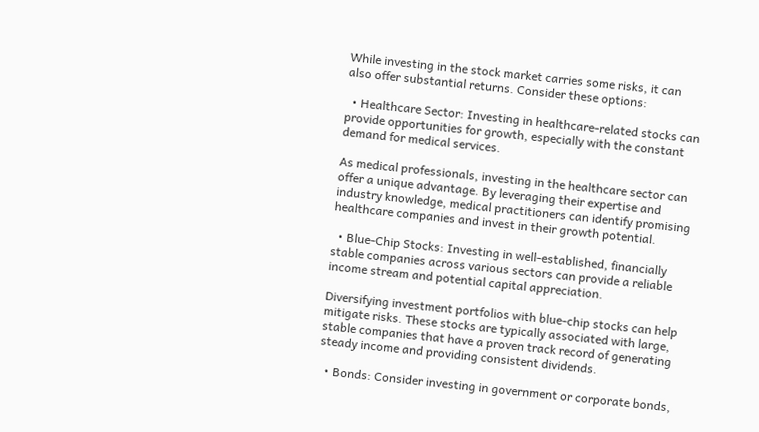While investing in the stock market carries some risks, it can also offer substantial returns. Consider these options:

  • Healthcare Sector: Investing in healthcare-related stocks can provide opportunities for growth, especially with the constant demand for medical services.

As medical professionals, investing in the healthcare sector can offer a unique advantage. By leveraging their expertise and industry knowledge, medical practitioners can identify promising healthcare companies and invest in their growth potential.

  • Blue-Chip Stocks: Investing in well-established, financially stable companies across various sectors can provide a reliable income stream and potential capital appreciation.

Diversifying investment portfolios with blue-chip stocks can help mitigate risks. These stocks are typically associated with large, stable companies that have a proven track record of generating steady income and providing consistent dividends.

  • Bonds: Consider investing in government or corporate bonds,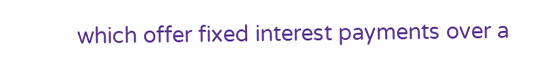which offer fixed interest payments over a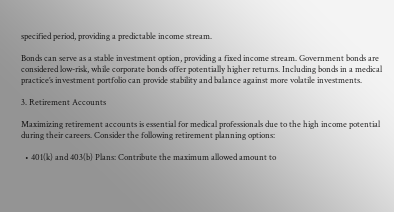specified period, providing a predictable income stream.

Bonds can serve as a stable investment option, providing a fixed income stream. Government bonds are considered low-risk, while corporate bonds offer potentially higher returns. Including bonds in a medical practice’s investment portfolio can provide stability and balance against more volatile investments.

3. Retirement Accounts

Maximizing retirement accounts is essential for medical professionals due to the high income potential during their careers. Consider the following retirement planning options:

  • 401(k) and 403(b) Plans: Contribute the maximum allowed amount to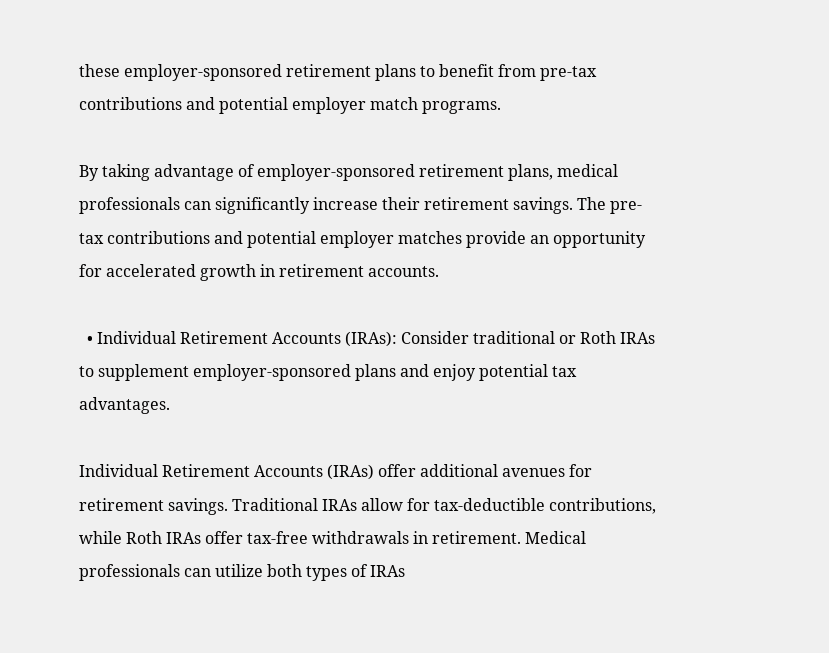these employer-sponsored retirement plans to benefit from pre-tax contributions and potential employer match programs.

By taking advantage of employer-sponsored retirement plans, medical professionals can significantly increase their retirement savings. The pre-tax contributions and potential employer matches provide an opportunity for accelerated growth in retirement accounts.

  • Individual Retirement Accounts (IRAs): Consider traditional or Roth IRAs to supplement employer-sponsored plans and enjoy potential tax advantages.

Individual Retirement Accounts (IRAs) offer additional avenues for retirement savings. Traditional IRAs allow for tax-deductible contributions, while Roth IRAs offer tax-free withdrawals in retirement. Medical professionals can utilize both types of IRAs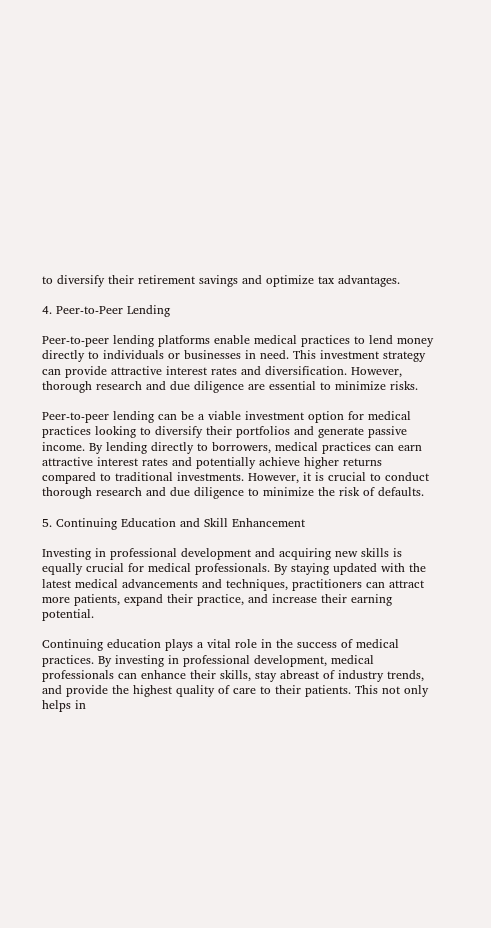to diversify their retirement savings and optimize tax advantages.

4. Peer-to-Peer Lending

Peer-to-peer lending platforms enable medical practices to lend money directly to individuals or businesses in need. This investment strategy can provide attractive interest rates and diversification. However, thorough research and due diligence are essential to minimize risks.

Peer-to-peer lending can be a viable investment option for medical practices looking to diversify their portfolios and generate passive income. By lending directly to borrowers, medical practices can earn attractive interest rates and potentially achieve higher returns compared to traditional investments. However, it is crucial to conduct thorough research and due diligence to minimize the risk of defaults.

5. Continuing Education and Skill Enhancement

Investing in professional development and acquiring new skills is equally crucial for medical professionals. By staying updated with the latest medical advancements and techniques, practitioners can attract more patients, expand their practice, and increase their earning potential.

Continuing education plays a vital role in the success of medical practices. By investing in professional development, medical professionals can enhance their skills, stay abreast of industry trends, and provide the highest quality of care to their patients. This not only helps in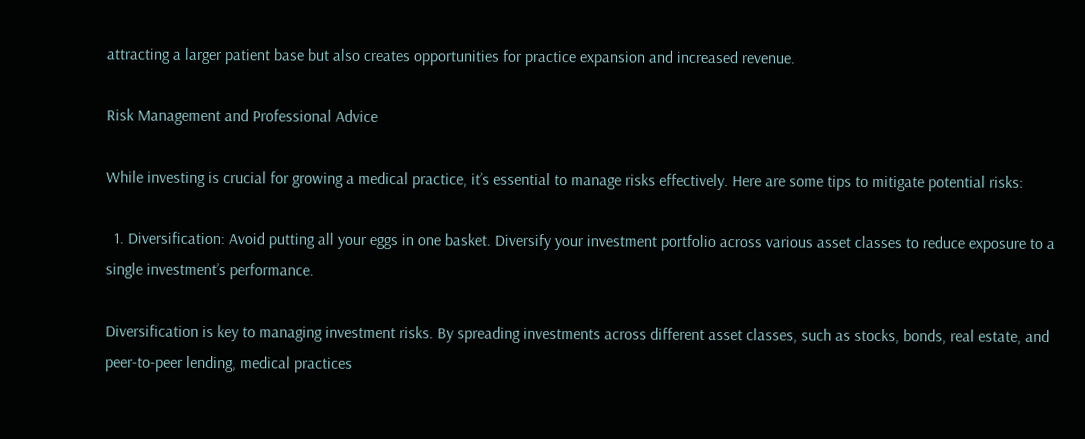attracting a larger patient base but also creates opportunities for practice expansion and increased revenue.

Risk Management and Professional Advice

While investing is crucial for growing a medical practice, it’s essential to manage risks effectively. Here are some tips to mitigate potential risks:

  1. Diversification: Avoid putting all your eggs in one basket. Diversify your investment portfolio across various asset classes to reduce exposure to a single investment’s performance.

Diversification is key to managing investment risks. By spreading investments across different asset classes, such as stocks, bonds, real estate, and peer-to-peer lending, medical practices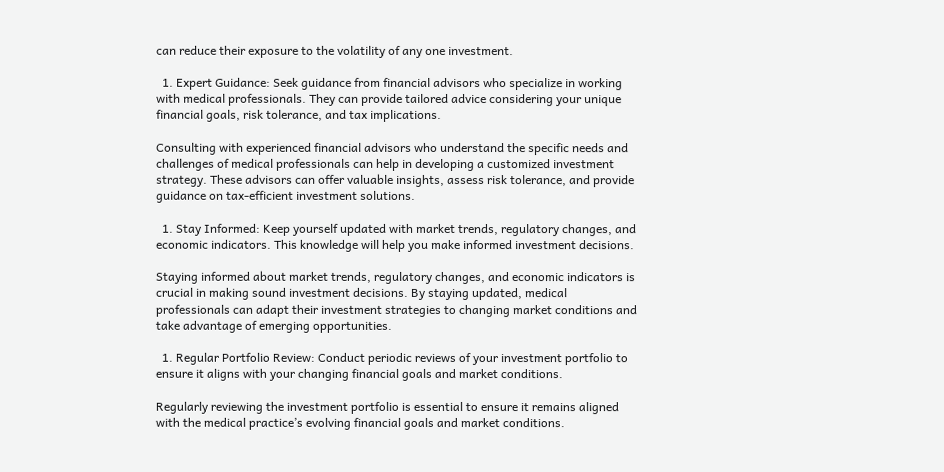can reduce their exposure to the volatility of any one investment.

  1. Expert Guidance: Seek guidance from financial advisors who specialize in working with medical professionals. They can provide tailored advice considering your unique financial goals, risk tolerance, and tax implications.

Consulting with experienced financial advisors who understand the specific needs and challenges of medical professionals can help in developing a customized investment strategy. These advisors can offer valuable insights, assess risk tolerance, and provide guidance on tax-efficient investment solutions.

  1. Stay Informed: Keep yourself updated with market trends, regulatory changes, and economic indicators. This knowledge will help you make informed investment decisions.

Staying informed about market trends, regulatory changes, and economic indicators is crucial in making sound investment decisions. By staying updated, medical professionals can adapt their investment strategies to changing market conditions and take advantage of emerging opportunities.

  1. Regular Portfolio Review: Conduct periodic reviews of your investment portfolio to ensure it aligns with your changing financial goals and market conditions.

Regularly reviewing the investment portfolio is essential to ensure it remains aligned with the medical practice’s evolving financial goals and market conditions.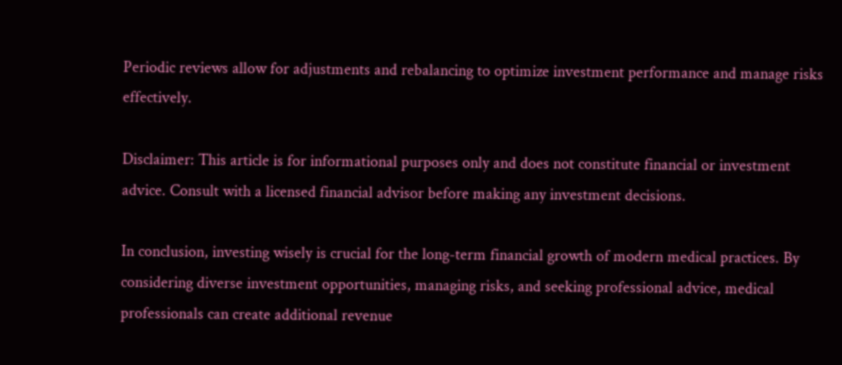Periodic reviews allow for adjustments and rebalancing to optimize investment performance and manage risks effectively.

Disclaimer: This article is for informational purposes only and does not constitute financial or investment advice. Consult with a licensed financial advisor before making any investment decisions.

In conclusion, investing wisely is crucial for the long-term financial growth of modern medical practices. By considering diverse investment opportunities, managing risks, and seeking professional advice, medical professionals can create additional revenue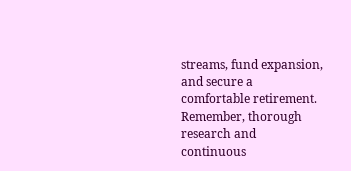streams, fund expansion, and secure a comfortable retirement. Remember, thorough research and continuous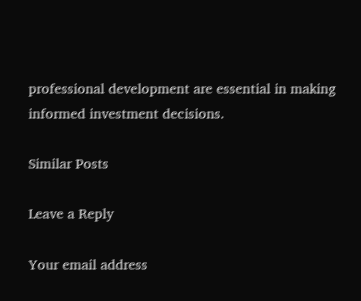professional development are essential in making informed investment decisions.

Similar Posts

Leave a Reply

Your email address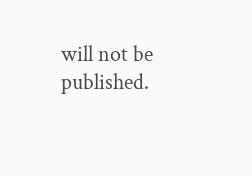will not be published.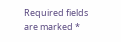Required fields are marked *